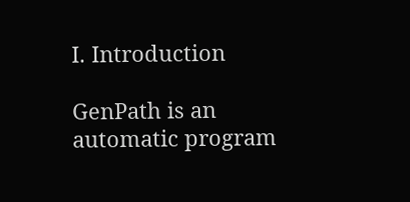I. Introduction

GenPath is an automatic program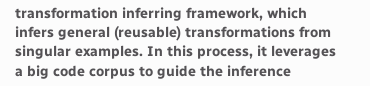transformation inferring framework, which infers general (reusable) transformations from singular examples. In this process, it leverages a big code corpus to guide the inference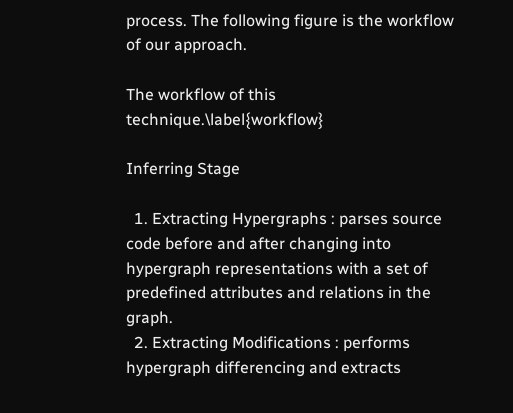process. The following figure is the workflow of our approach.

The workflow of this technique.\label{workflow}

Inferring Stage

  1. Extracting Hypergraphs : parses source code before and after changing into hypergraph representations with a set of predefined attributes and relations in the graph.
  2. Extracting Modifications : performs hypergraph differencing and extracts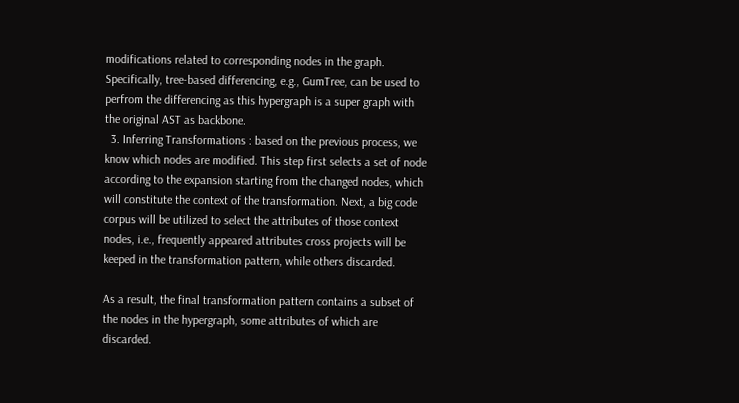modifications related to corresponding nodes in the graph. Specifically, tree-based differencing, e.g., GumTree, can be used to perfrom the differencing as this hypergraph is a super graph with the original AST as backbone.
  3. Inferring Transformations : based on the previous process, we know which nodes are modified. This step first selects a set of node according to the expansion starting from the changed nodes, which will constitute the context of the transformation. Next, a big code corpus will be utilized to select the attributes of those context nodes, i.e., frequently appeared attributes cross projects will be keeped in the transformation pattern, while others discarded.

As a result, the final transformation pattern contains a subset of the nodes in the hypergraph, some attributes of which are discarded.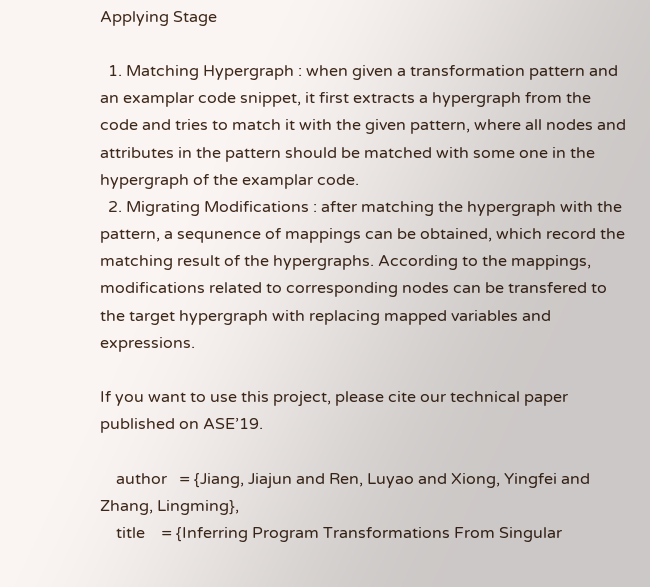Applying Stage

  1. Matching Hypergraph : when given a transformation pattern and an examplar code snippet, it first extracts a hypergraph from the code and tries to match it with the given pattern, where all nodes and attributes in the pattern should be matched with some one in the hypergraph of the examplar code.
  2. Migrating Modifications : after matching the hypergraph with the pattern, a sequnence of mappings can be obtained, which record the matching result of the hypergraphs. According to the mappings, modifications related to corresponding nodes can be transfered to the target hypergraph with replacing mapped variables and expressions.

If you want to use this project, please cite our technical paper published on ASE’19.

    author   = {Jiang, Jiajun and Ren, Luyao and Xiong, Yingfei and Zhang, Lingming},
    title    = {Inferring Program Transformations From Singular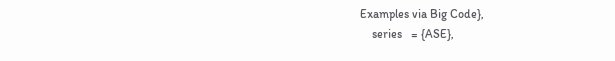Examples via Big Code},
    series   = {ASE},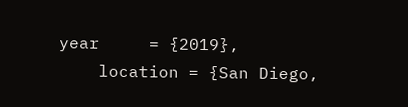year     = {2019},
    location = {San Diego,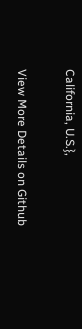California, U.S.},

View More Details on Github